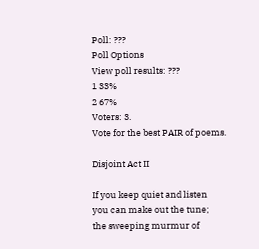Poll: ???
Poll Options
View poll results: ???
1 33%
2 67%
Voters: 3.
Vote for the best PAIR of poems.

Disjoint Act II

If you keep quiet and listen
you can make out the tune;
the sweeping murmur of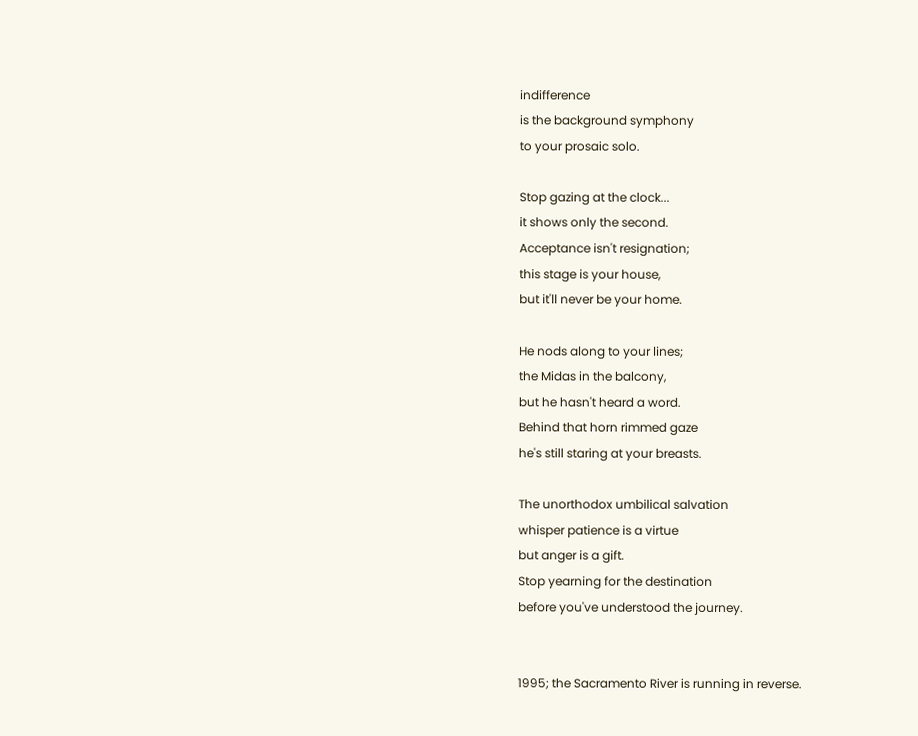indifference
is the background symphony
to your prosaic solo.

Stop gazing at the clock...
it shows only the second.
Acceptance isn't resignation;
this stage is your house,
but it'll never be your home.

He nods along to your lines;
the Midas in the balcony,
but he hasn't heard a word.
Behind that horn rimmed gaze
he's still staring at your breasts.

The unorthodox umbilical salvation
whisper patience is a virtue
but anger is a gift.
Stop yearning for the destination
before you've understood the journey.


1995; the Sacramento River is running in reverse.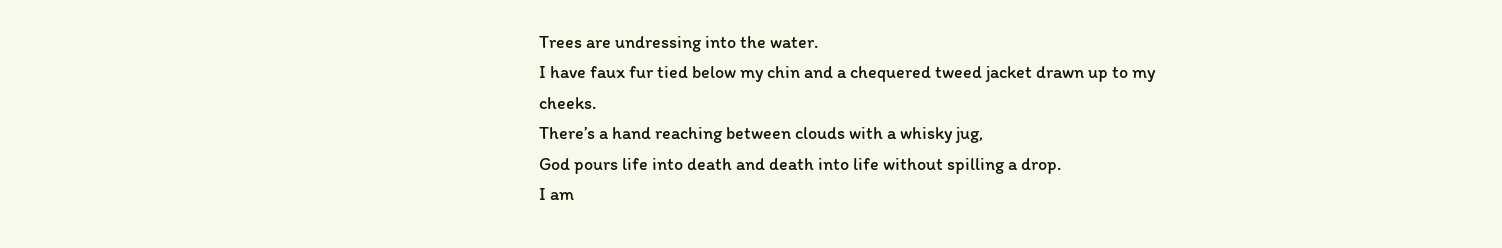Trees are undressing into the water.
I have faux fur tied below my chin and a chequered tweed jacket drawn up to my cheeks.
There’s a hand reaching between clouds with a whisky jug,
God pours life into death and death into life without spilling a drop.
I am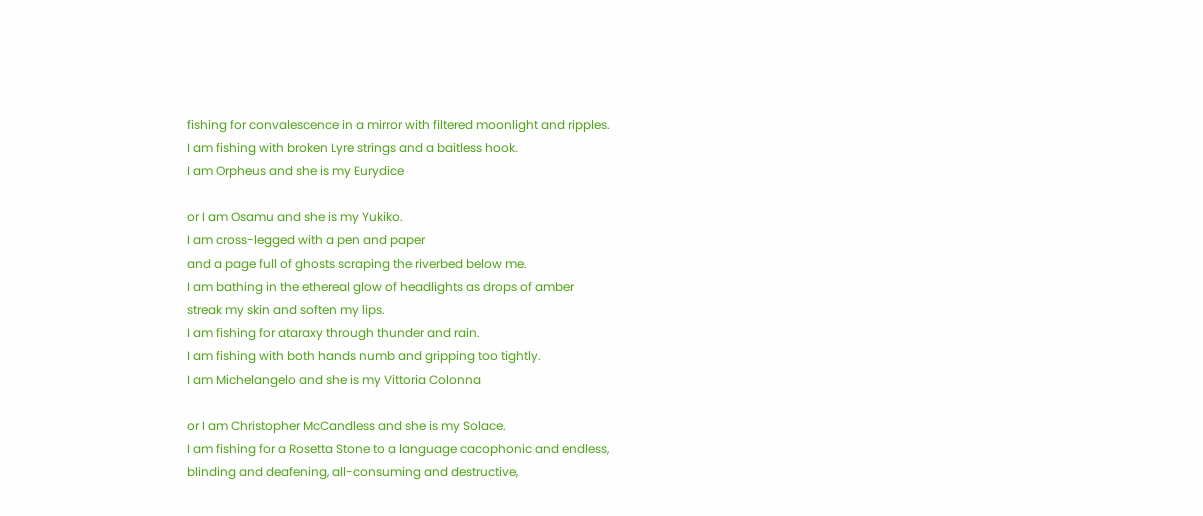fishing for convalescence in a mirror with filtered moonlight and ripples.
I am fishing with broken Lyre strings and a baitless hook.
I am Orpheus and she is my Eurydice

or I am Osamu and she is my Yukiko.
I am cross-legged with a pen and paper
and a page full of ghosts scraping the riverbed below me.
I am bathing in the ethereal glow of headlights as drops of amber
streak my skin and soften my lips.
I am fishing for ataraxy through thunder and rain.
I am fishing with both hands numb and gripping too tightly.
I am Michelangelo and she is my Vittoria Colonna

or I am Christopher McCandless and she is my Solace.
I am fishing for a Rosetta Stone to a language cacophonic and endless,
blinding and deafening, all-consuming and destructive,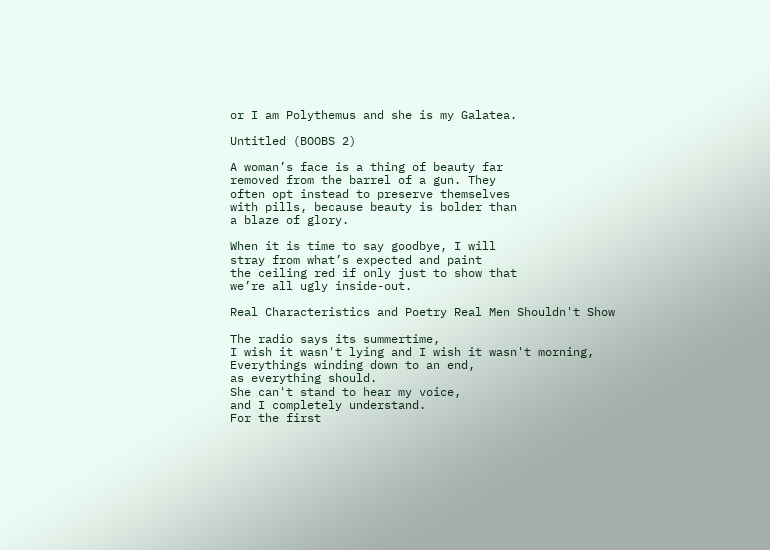or I am Polythemus and she is my Galatea.

Untitled (BOOBS 2)

A woman’s face is a thing of beauty far
removed from the barrel of a gun. They
often opt instead to preserve themselves
with pills, because beauty is bolder than
a blaze of glory.

When it is time to say goodbye, I will
stray from what’s expected and paint
the ceiling red if only just to show that
we’re all ugly inside-out.

Real Characteristics and Poetry Real Men Shouldn't Show

The radio says its summertime,
I wish it wasn't lying and I wish it wasn't morning,
Everythings winding down to an end,
as everything should.
She can't stand to hear my voice,
and I completely understand.
For the first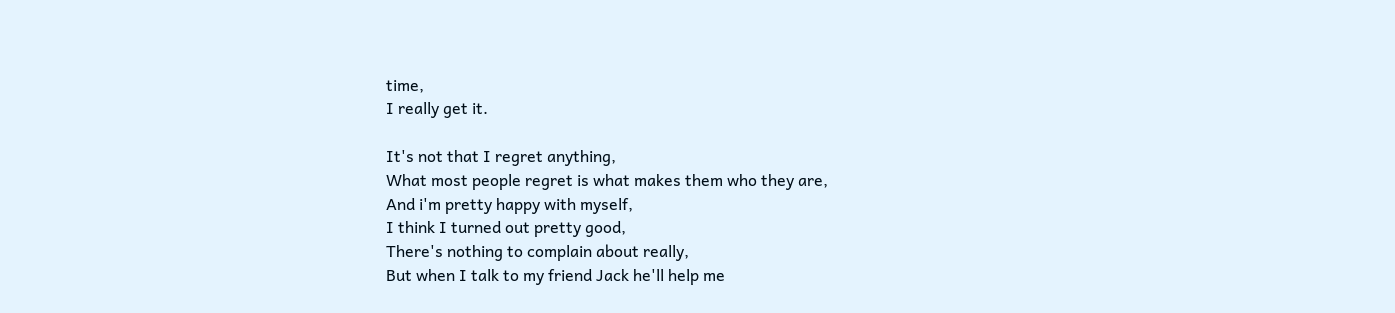time,
I really get it.

It's not that I regret anything,
What most people regret is what makes them who they are,
And i'm pretty happy with myself,
I think I turned out pretty good,
There's nothing to complain about really,
But when I talk to my friend Jack he'll help me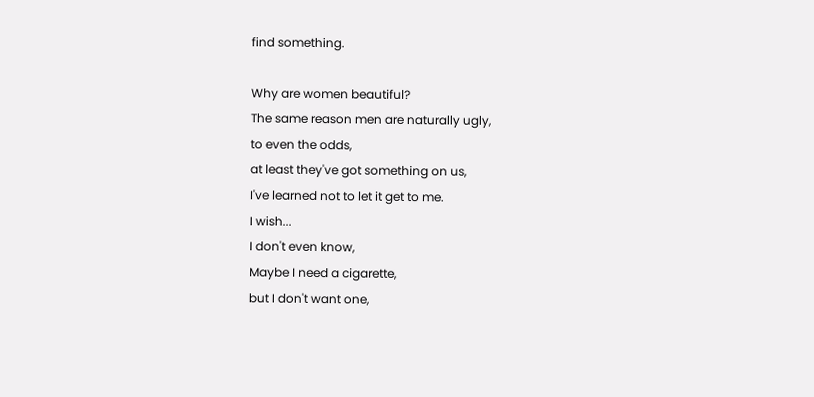find something.

Why are women beautiful?
The same reason men are naturally ugly,
to even the odds,
at least they've got something on us,
I've learned not to let it get to me.
I wish...
I don't even know,
Maybe I need a cigarette,
but I don't want one,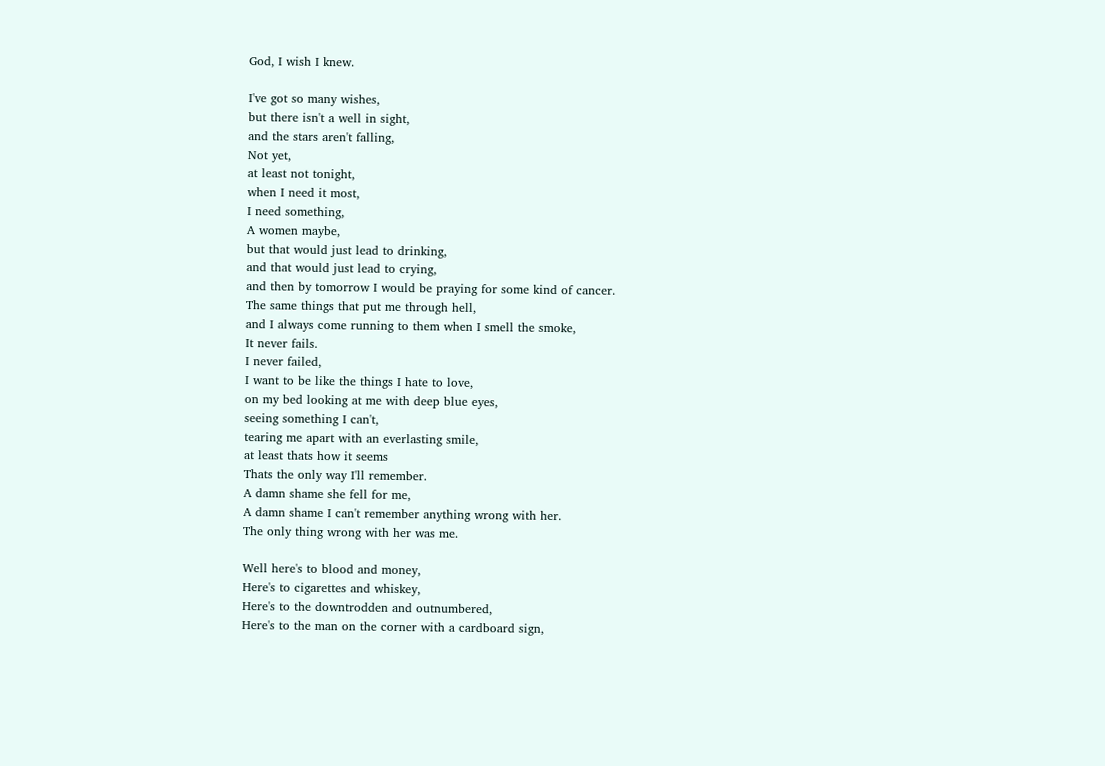God, I wish I knew.

I've got so many wishes,
but there isn't a well in sight,
and the stars aren't falling,
Not yet,
at least not tonight,
when I need it most,
I need something,
A women maybe,
but that would just lead to drinking,
and that would just lead to crying,
and then by tomorrow I would be praying for some kind of cancer.
The same things that put me through hell,
and I always come running to them when I smell the smoke,
It never fails.
I never failed,
I want to be like the things I hate to love,
on my bed looking at me with deep blue eyes,
seeing something I can't,
tearing me apart with an everlasting smile,
at least thats how it seems
Thats the only way I'll remember.
A damn shame she fell for me,
A damn shame I can't remember anything wrong with her.
The only thing wrong with her was me.

Well here's to blood and money,
Here's to cigarettes and whiskey,
Here's to the downtrodden and outnumbered,
Here's to the man on the corner with a cardboard sign,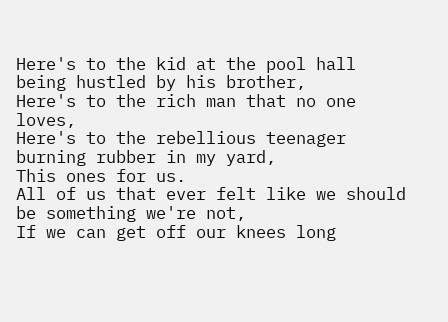Here's to the kid at the pool hall being hustled by his brother,
Here's to the rich man that no one loves,
Here's to the rebellious teenager burning rubber in my yard,
This ones for us.
All of us that ever felt like we should be something we're not,
If we can get off our knees long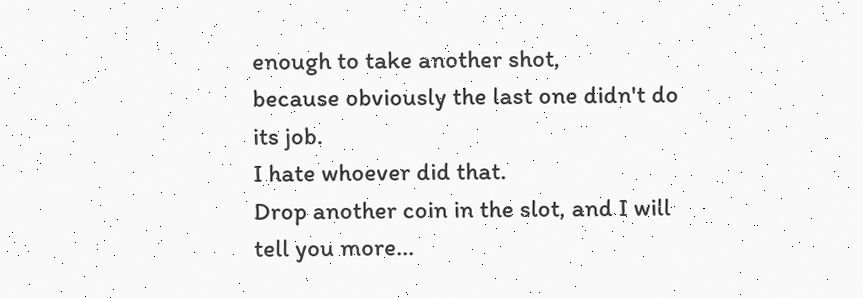enough to take another shot,
because obviously the last one didn't do its job.
I hate whoever did that.
Drop another coin in the slot, and I will tell you more...